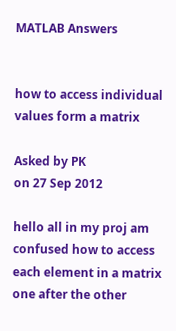MATLAB Answers


how to access individual values form a matrix

Asked by PK
on 27 Sep 2012

hello all in my proj am confused how to access each element in a matrix one after the other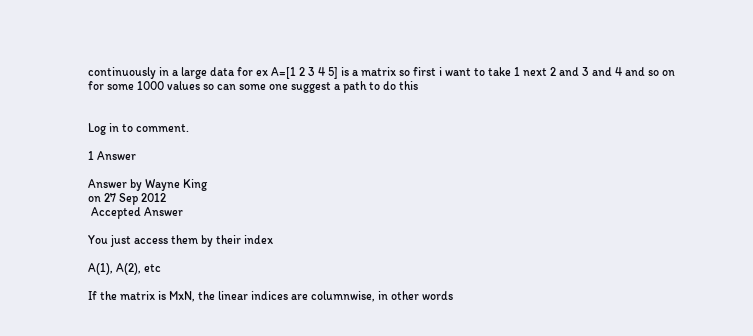continuously in a large data for ex A=[1 2 3 4 5] is a matrix so first i want to take 1 next 2 and 3 and 4 and so on for some 1000 values so can some one suggest a path to do this


Log in to comment.

1 Answer

Answer by Wayne King
on 27 Sep 2012
 Accepted Answer

You just access them by their index

A(1), A(2), etc

If the matrix is MxN, the linear indices are columnwise, in other words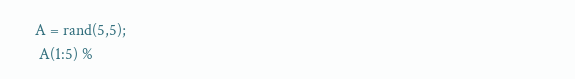A = rand(5,5);
 A(1:5) %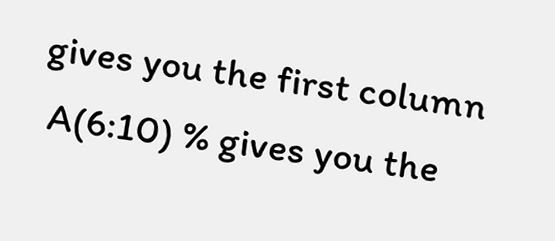gives you the first column
 A(6:10) % gives you the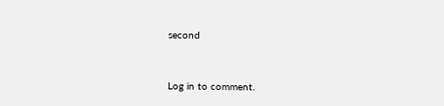second


Log in to comment.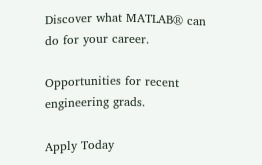Discover what MATLAB® can do for your career.

Opportunities for recent engineering grads.

Apply Today